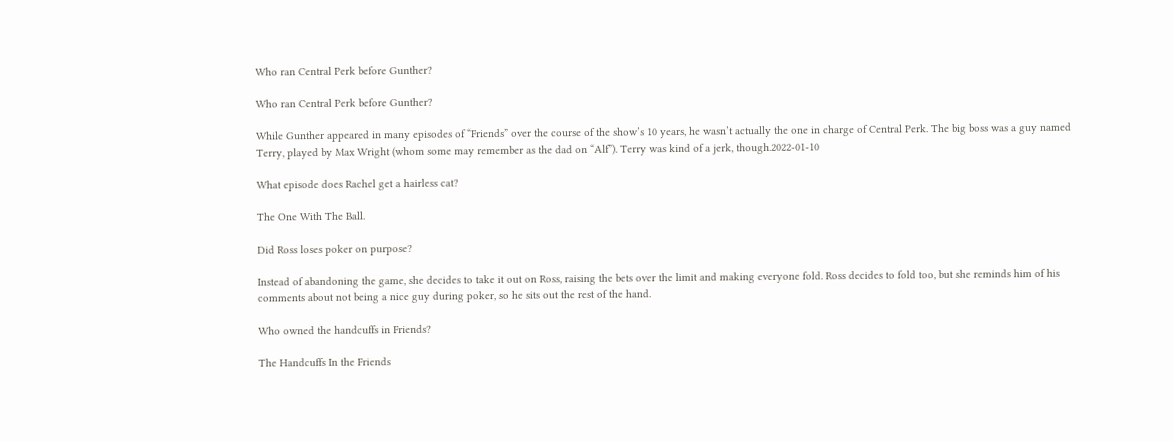Who ran Central Perk before Gunther?

Who ran Central Perk before Gunther?

While Gunther appeared in many episodes of “Friends” over the course of the show’s 10 years, he wasn’t actually the one in charge of Central Perk. The big boss was a guy named Terry, played by Max Wright (whom some may remember as the dad on “Alf”). Terry was kind of a jerk, though.2022-01-10

What episode does Rachel get a hairless cat?

The One With The Ball.

Did Ross loses poker on purpose?

Instead of abandoning the game, she decides to take it out on Ross, raising the bets over the limit and making everyone fold. Ross decides to fold too, but she reminds him of his comments about not being a nice guy during poker, so he sits out the rest of the hand.

Who owned the handcuffs in Friends?

The Handcuffs In the Friends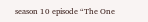season 10 episode “The One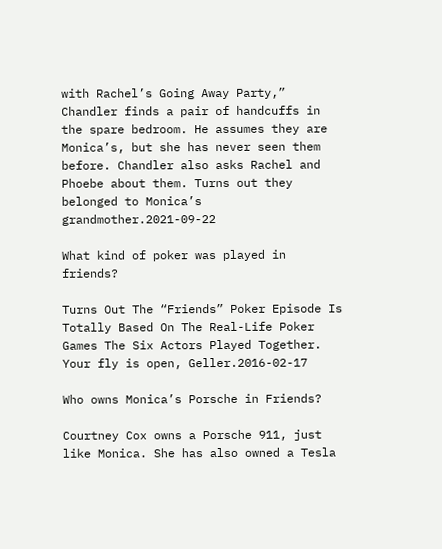with Rachel’s Going Away Party,” Chandler finds a pair of handcuffs in the spare bedroom. He assumes they are Monica’s, but she has never seen them before. Chandler also asks Rachel and Phoebe about them. Turns out they belonged to Monica’s grandmother.2021-09-22

What kind of poker was played in friends?

Turns Out The “Friends” Poker Episode Is Totally Based On The Real-Life Poker Games The Six Actors Played Together. Your fly is open, Geller.2016-02-17

Who owns Monica’s Porsche in Friends?

Courtney Cox owns a Porsche 911, just like Monica. She has also owned a Tesla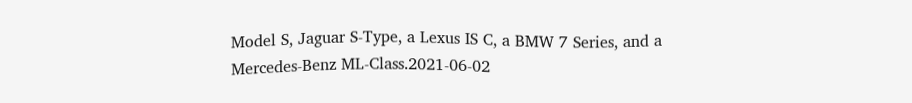Model S, Jaguar S-Type, a Lexus IS C, a BMW 7 Series, and a Mercedes-Benz ML-Class.2021-06-02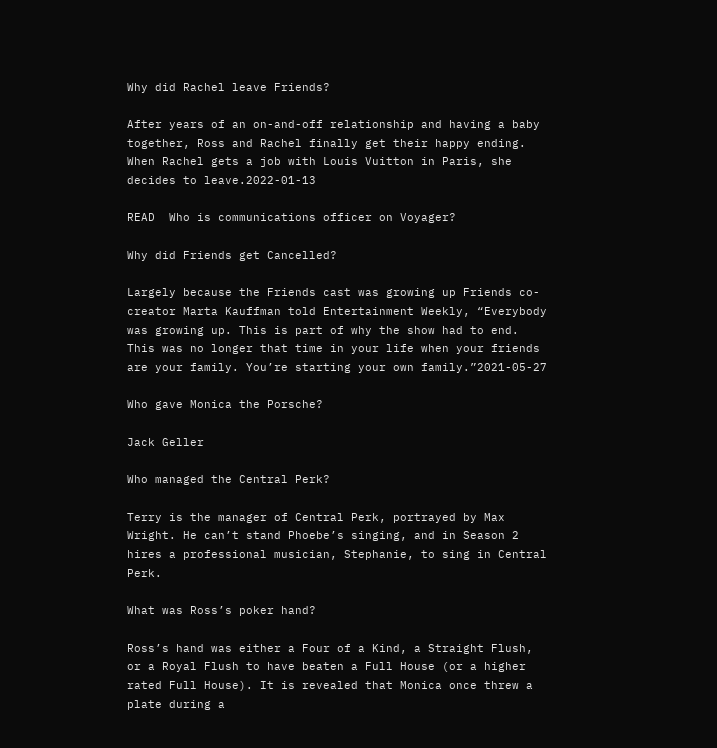Why did Rachel leave Friends?

After years of an on-and-off relationship and having a baby together, Ross and Rachel finally get their happy ending. When Rachel gets a job with Louis Vuitton in Paris, she decides to leave.2022-01-13

READ  Who is communications officer on Voyager?

Why did Friends get Cancelled?

Largely because the Friends cast was growing up Friends co-creator Marta Kauffman told Entertainment Weekly, “Everybody was growing up. This is part of why the show had to end. This was no longer that time in your life when your friends are your family. You’re starting your own family.”2021-05-27

Who gave Monica the Porsche?

Jack Geller

Who managed the Central Perk?

Terry is the manager of Central Perk, portrayed by Max Wright. He can’t stand Phoebe’s singing, and in Season 2 hires a professional musician, Stephanie, to sing in Central Perk.

What was Ross’s poker hand?

Ross’s hand was either a Four of a Kind, a Straight Flush, or a Royal Flush to have beaten a Full House (or a higher rated Full House). It is revealed that Monica once threw a plate during a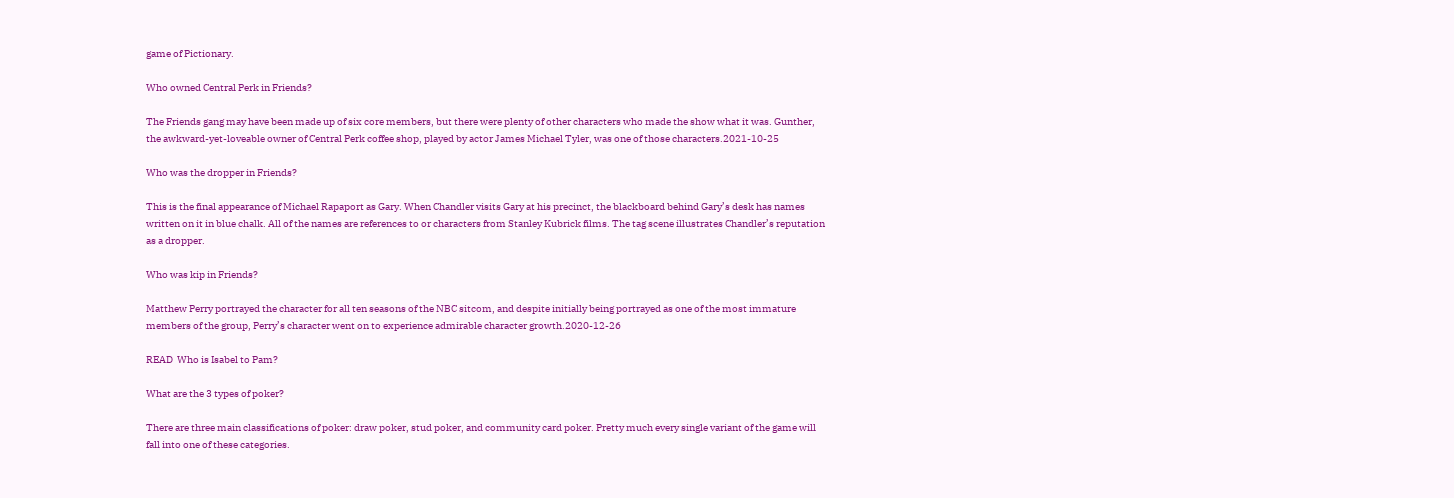game of Pictionary.

Who owned Central Perk in Friends?

The Friends gang may have been made up of six core members, but there were plenty of other characters who made the show what it was. Gunther, the awkward-yet-loveable owner of Central Perk coffee shop, played by actor James Michael Tyler, was one of those characters.2021-10-25

Who was the dropper in Friends?

This is the final appearance of Michael Rapaport as Gary. When Chandler visits Gary at his precinct, the blackboard behind Gary’s desk has names written on it in blue chalk. All of the names are references to or characters from Stanley Kubrick films. The tag scene illustrates Chandler’s reputation as a dropper.

Who was kip in Friends?

Matthew Perry portrayed the character for all ten seasons of the NBC sitcom, and despite initially being portrayed as one of the most immature members of the group, Perry’s character went on to experience admirable character growth.2020-12-26

READ  Who is Isabel to Pam?

What are the 3 types of poker?

There are three main classifications of poker: draw poker, stud poker, and community card poker. Pretty much every single variant of the game will fall into one of these categories.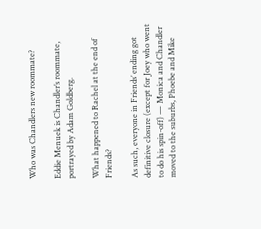Who was Chandlers new roommate?

Eddie Menuek is Chandler’s roommate, portrayed by Adam Goldberg.

What happened to Rachel at the end of Friends?

As such, everyone in Friends’ ending got definitive closure (except for Joey who went to do his spin-off) — Monica and Chandler moved to the suburbs, Phoebe and Mike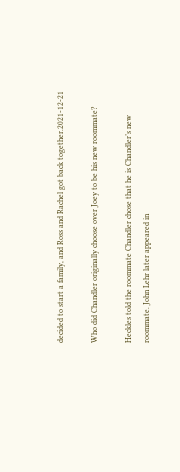decided to start a family, and Ross and Rachel got back together.2021-12-21

Who did Chandler originally choose over Joey to be his new roommate?

Heckles told the roommate Chandler chose that he is Chandler’s new roommate. John Lehr later appeared in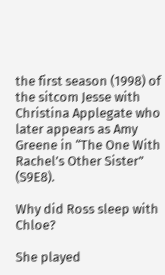the first season (1998) of the sitcom Jesse with Christina Applegate who later appears as Amy Greene in “The One With Rachel’s Other Sister” (S9E8).

Why did Ross sleep with Chloe?

She played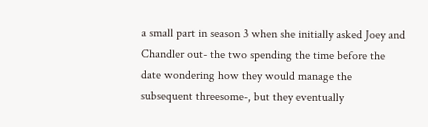a small part in season 3 when she initially asked Joey and Chandler out- the two spending the time before the date wondering how they would manage the subsequent threesome-, but they eventually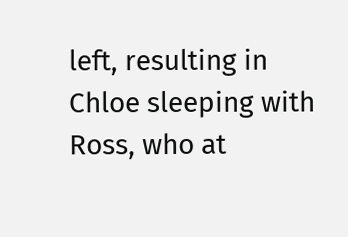left, resulting in Chloe sleeping with Ross, who at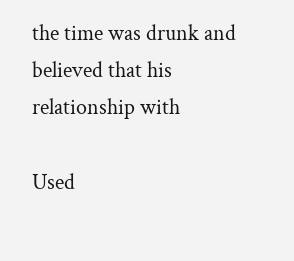the time was drunk and believed that his relationship with

Used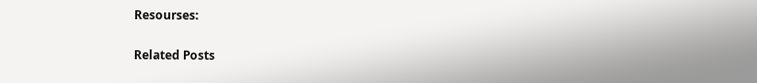Resourses:

Related Posts